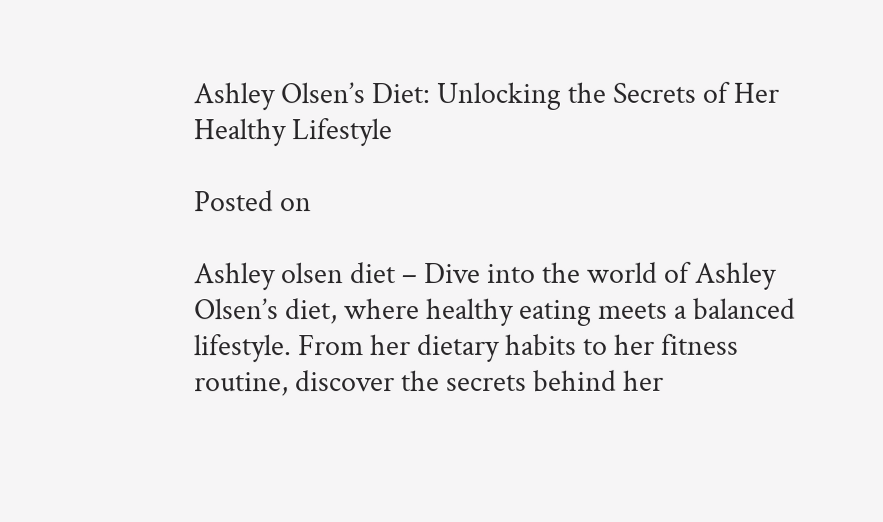Ashley Olsen’s Diet: Unlocking the Secrets of Her Healthy Lifestyle

Posted on

Ashley olsen diet – Dive into the world of Ashley Olsen’s diet, where healthy eating meets a balanced lifestyle. From her dietary habits to her fitness routine, discover the secrets behind her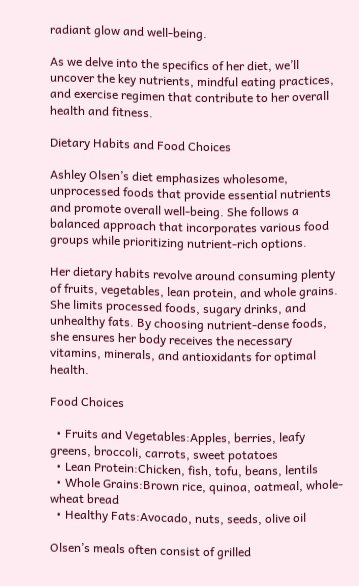radiant glow and well-being.

As we delve into the specifics of her diet, we’ll uncover the key nutrients, mindful eating practices, and exercise regimen that contribute to her overall health and fitness.

Dietary Habits and Food Choices

Ashley Olsen’s diet emphasizes wholesome, unprocessed foods that provide essential nutrients and promote overall well-being. She follows a balanced approach that incorporates various food groups while prioritizing nutrient-rich options.

Her dietary habits revolve around consuming plenty of fruits, vegetables, lean protein, and whole grains. She limits processed foods, sugary drinks, and unhealthy fats. By choosing nutrient-dense foods, she ensures her body receives the necessary vitamins, minerals, and antioxidants for optimal health.

Food Choices

  • Fruits and Vegetables:Apples, berries, leafy greens, broccoli, carrots, sweet potatoes
  • Lean Protein:Chicken, fish, tofu, beans, lentils
  • Whole Grains:Brown rice, quinoa, oatmeal, whole-wheat bread
  • Healthy Fats:Avocado, nuts, seeds, olive oil

Olsen’s meals often consist of grilled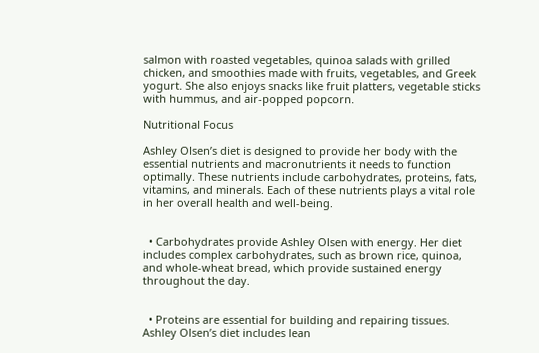salmon with roasted vegetables, quinoa salads with grilled chicken, and smoothies made with fruits, vegetables, and Greek yogurt. She also enjoys snacks like fruit platters, vegetable sticks with hummus, and air-popped popcorn.

Nutritional Focus

Ashley Olsen’s diet is designed to provide her body with the essential nutrients and macronutrients it needs to function optimally. These nutrients include carbohydrates, proteins, fats, vitamins, and minerals. Each of these nutrients plays a vital role in her overall health and well-being.


  • Carbohydrates provide Ashley Olsen with energy. Her diet includes complex carbohydrates, such as brown rice, quinoa, and whole-wheat bread, which provide sustained energy throughout the day.


  • Proteins are essential for building and repairing tissues. Ashley Olsen’s diet includes lean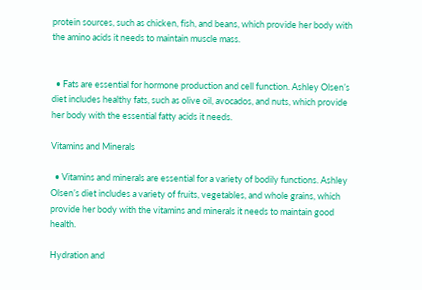protein sources, such as chicken, fish, and beans, which provide her body with the amino acids it needs to maintain muscle mass.


  • Fats are essential for hormone production and cell function. Ashley Olsen’s diet includes healthy fats, such as olive oil, avocados, and nuts, which provide her body with the essential fatty acids it needs.

Vitamins and Minerals

  • Vitamins and minerals are essential for a variety of bodily functions. Ashley Olsen’s diet includes a variety of fruits, vegetables, and whole grains, which provide her body with the vitamins and minerals it needs to maintain good health.

Hydration and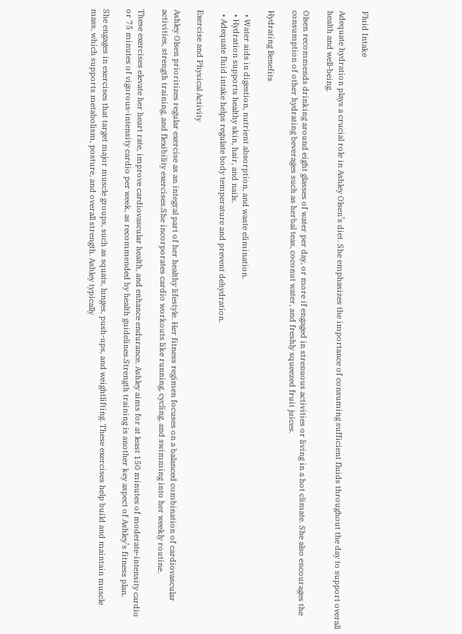Fluid Intake

Adequate hydration plays a crucial role in Ashley Olsen’s diet. She emphasizes the importance of consuming sufficient fluids throughout the day to support overall health and well-being.

Olsen recommends drinking around eight glasses of water per day, or more if engaged in strenuous activities or living in a hot climate. She also encourages the consumption of other hydrating beverages such as herbal teas, coconut water, and freshly squeezed fruit juices.

Hydrating Benefits

  • Water aids in digestion, nutrient absorption, and waste elimination.
  • Hydration supports healthy skin, hair, and nails.
  • Adequate fluid intake helps regulate body temperature and prevent dehydration.

Exercise and Physical Activity

Ashley Olsen prioritizes regular exercise as an integral part of her healthy lifestyle. Her fitness regimen focuses on a balanced combination of cardiovascular activities, strength training, and flexibility exercises.She incorporates cardio workouts like running, cycling, and swimming into her weekly routine.

These exercises elevate her heart rate, improve cardiovascular health, and enhance endurance. Ashley aims for at least 150 minutes of moderate-intensity cardio or 75 minutes of vigorous-intensity cardio per week, as recommended by health guidelines.Strength training is another key aspect of Ashley’s fitness plan.

She engages in exercises that target major muscle groups, such as squats, lunges, push-ups, and weightlifting. These exercises help build and maintain muscle mass, which supports metabolism, posture, and overall strength. Ashley typically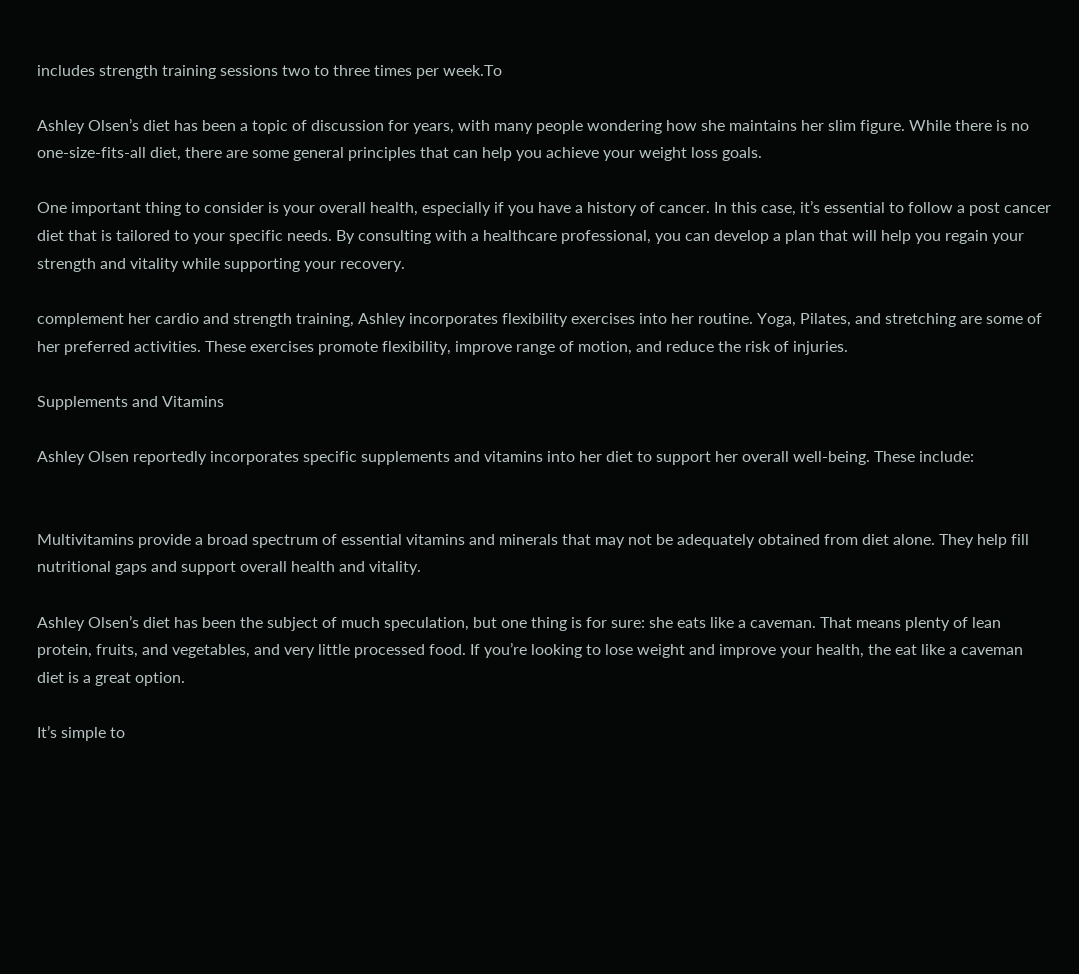includes strength training sessions two to three times per week.To

Ashley Olsen’s diet has been a topic of discussion for years, with many people wondering how she maintains her slim figure. While there is no one-size-fits-all diet, there are some general principles that can help you achieve your weight loss goals.

One important thing to consider is your overall health, especially if you have a history of cancer. In this case, it’s essential to follow a post cancer diet that is tailored to your specific needs. By consulting with a healthcare professional, you can develop a plan that will help you regain your strength and vitality while supporting your recovery.

complement her cardio and strength training, Ashley incorporates flexibility exercises into her routine. Yoga, Pilates, and stretching are some of her preferred activities. These exercises promote flexibility, improve range of motion, and reduce the risk of injuries.

Supplements and Vitamins

Ashley Olsen reportedly incorporates specific supplements and vitamins into her diet to support her overall well-being. These include:


Multivitamins provide a broad spectrum of essential vitamins and minerals that may not be adequately obtained from diet alone. They help fill nutritional gaps and support overall health and vitality.

Ashley Olsen’s diet has been the subject of much speculation, but one thing is for sure: she eats like a caveman. That means plenty of lean protein, fruits, and vegetables, and very little processed food. If you’re looking to lose weight and improve your health, the eat like a caveman diet is a great option.

It’s simple to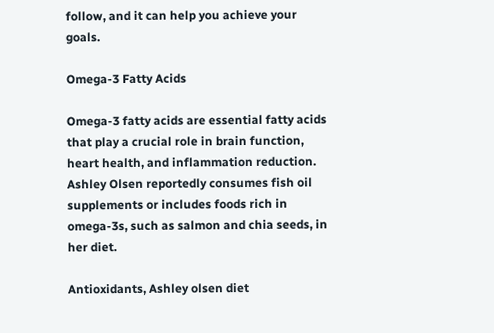follow, and it can help you achieve your goals.

Omega-3 Fatty Acids

Omega-3 fatty acids are essential fatty acids that play a crucial role in brain function, heart health, and inflammation reduction. Ashley Olsen reportedly consumes fish oil supplements or includes foods rich in omega-3s, such as salmon and chia seeds, in her diet.

Antioxidants, Ashley olsen diet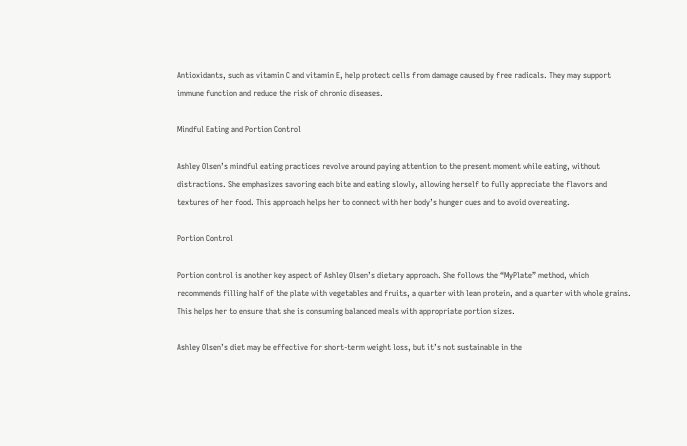Antioxidants, such as vitamin C and vitamin E, help protect cells from damage caused by free radicals. They may support immune function and reduce the risk of chronic diseases.

Mindful Eating and Portion Control

Ashley Olsen’s mindful eating practices revolve around paying attention to the present moment while eating, without distractions. She emphasizes savoring each bite and eating slowly, allowing herself to fully appreciate the flavors and textures of her food. This approach helps her to connect with her body’s hunger cues and to avoid overeating.

Portion Control

Portion control is another key aspect of Ashley Olsen’s dietary approach. She follows the “MyPlate” method, which recommends filling half of the plate with vegetables and fruits, a quarter with lean protein, and a quarter with whole grains. This helps her to ensure that she is consuming balanced meals with appropriate portion sizes.

Ashley Olsen’s diet may be effective for short-term weight loss, but it’s not sustainable in the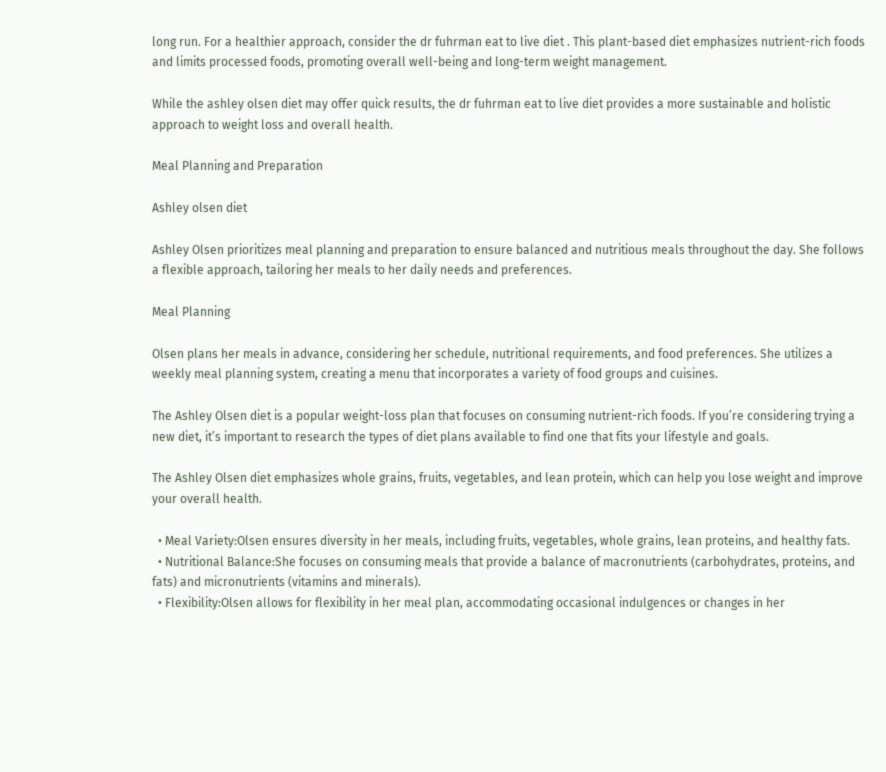long run. For a healthier approach, consider the dr fuhrman eat to live diet . This plant-based diet emphasizes nutrient-rich foods and limits processed foods, promoting overall well-being and long-term weight management.

While the ashley olsen diet may offer quick results, the dr fuhrman eat to live diet provides a more sustainable and holistic approach to weight loss and overall health.

Meal Planning and Preparation

Ashley olsen diet

Ashley Olsen prioritizes meal planning and preparation to ensure balanced and nutritious meals throughout the day. She follows a flexible approach, tailoring her meals to her daily needs and preferences.

Meal Planning

Olsen plans her meals in advance, considering her schedule, nutritional requirements, and food preferences. She utilizes a weekly meal planning system, creating a menu that incorporates a variety of food groups and cuisines.

The Ashley Olsen diet is a popular weight-loss plan that focuses on consuming nutrient-rich foods. If you’re considering trying a new diet, it’s important to research the types of diet plans available to find one that fits your lifestyle and goals.

The Ashley Olsen diet emphasizes whole grains, fruits, vegetables, and lean protein, which can help you lose weight and improve your overall health.

  • Meal Variety:Olsen ensures diversity in her meals, including fruits, vegetables, whole grains, lean proteins, and healthy fats.
  • Nutritional Balance:She focuses on consuming meals that provide a balance of macronutrients (carbohydrates, proteins, and fats) and micronutrients (vitamins and minerals).
  • Flexibility:Olsen allows for flexibility in her meal plan, accommodating occasional indulgences or changes in her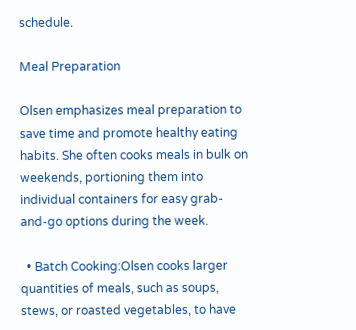schedule.

Meal Preparation

Olsen emphasizes meal preparation to save time and promote healthy eating habits. She often cooks meals in bulk on weekends, portioning them into individual containers for easy grab-and-go options during the week.

  • Batch Cooking:Olsen cooks larger quantities of meals, such as soups, stews, or roasted vegetables, to have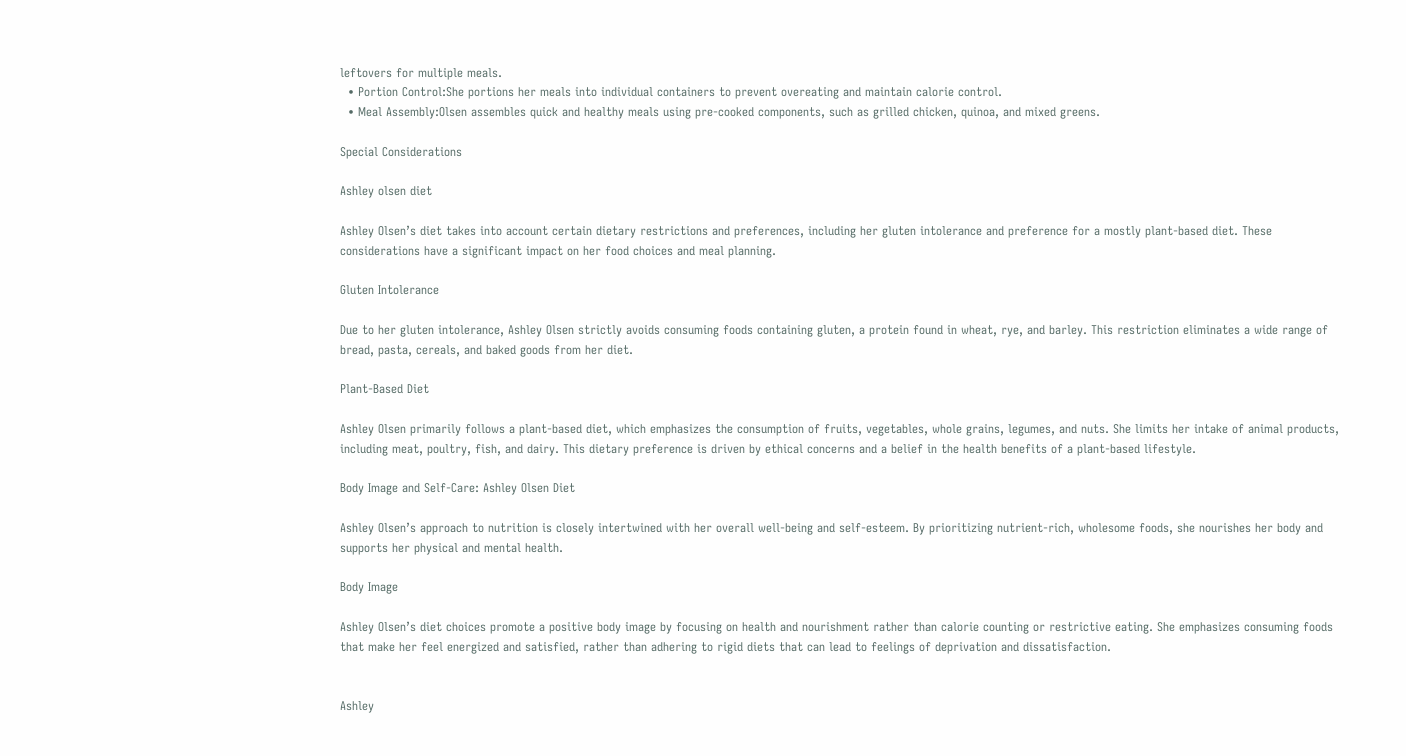leftovers for multiple meals.
  • Portion Control:She portions her meals into individual containers to prevent overeating and maintain calorie control.
  • Meal Assembly:Olsen assembles quick and healthy meals using pre-cooked components, such as grilled chicken, quinoa, and mixed greens.

Special Considerations

Ashley olsen diet

Ashley Olsen’s diet takes into account certain dietary restrictions and preferences, including her gluten intolerance and preference for a mostly plant-based diet. These considerations have a significant impact on her food choices and meal planning.

Gluten Intolerance

Due to her gluten intolerance, Ashley Olsen strictly avoids consuming foods containing gluten, a protein found in wheat, rye, and barley. This restriction eliminates a wide range of bread, pasta, cereals, and baked goods from her diet.

Plant-Based Diet

Ashley Olsen primarily follows a plant-based diet, which emphasizes the consumption of fruits, vegetables, whole grains, legumes, and nuts. She limits her intake of animal products, including meat, poultry, fish, and dairy. This dietary preference is driven by ethical concerns and a belief in the health benefits of a plant-based lifestyle.

Body Image and Self-Care: Ashley Olsen Diet

Ashley Olsen’s approach to nutrition is closely intertwined with her overall well-being and self-esteem. By prioritizing nutrient-rich, wholesome foods, she nourishes her body and supports her physical and mental health.

Body Image

Ashley Olsen’s diet choices promote a positive body image by focusing on health and nourishment rather than calorie counting or restrictive eating. She emphasizes consuming foods that make her feel energized and satisfied, rather than adhering to rigid diets that can lead to feelings of deprivation and dissatisfaction.


Ashley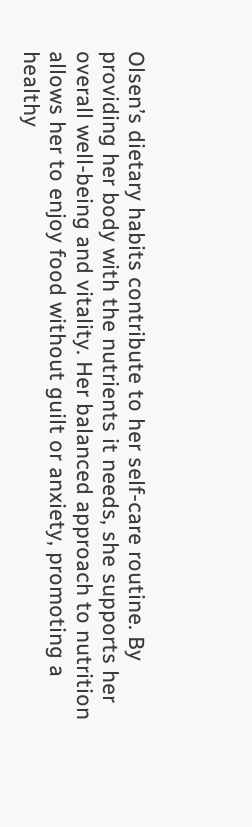Olsen’s dietary habits contribute to her self-care routine. By providing her body with the nutrients it needs, she supports her overall well-being and vitality. Her balanced approach to nutrition allows her to enjoy food without guilt or anxiety, promoting a healthy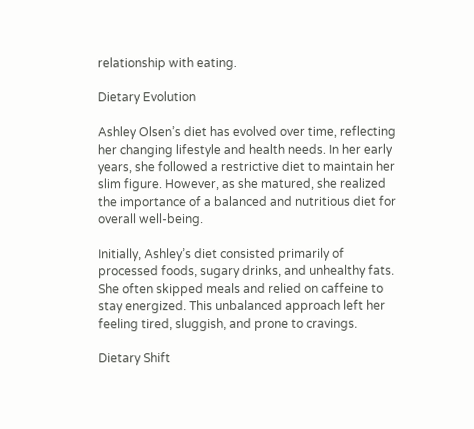relationship with eating.

Dietary Evolution

Ashley Olsen’s diet has evolved over time, reflecting her changing lifestyle and health needs. In her early years, she followed a restrictive diet to maintain her slim figure. However, as she matured, she realized the importance of a balanced and nutritious diet for overall well-being.

Initially, Ashley’s diet consisted primarily of processed foods, sugary drinks, and unhealthy fats. She often skipped meals and relied on caffeine to stay energized. This unbalanced approach left her feeling tired, sluggish, and prone to cravings.

Dietary Shift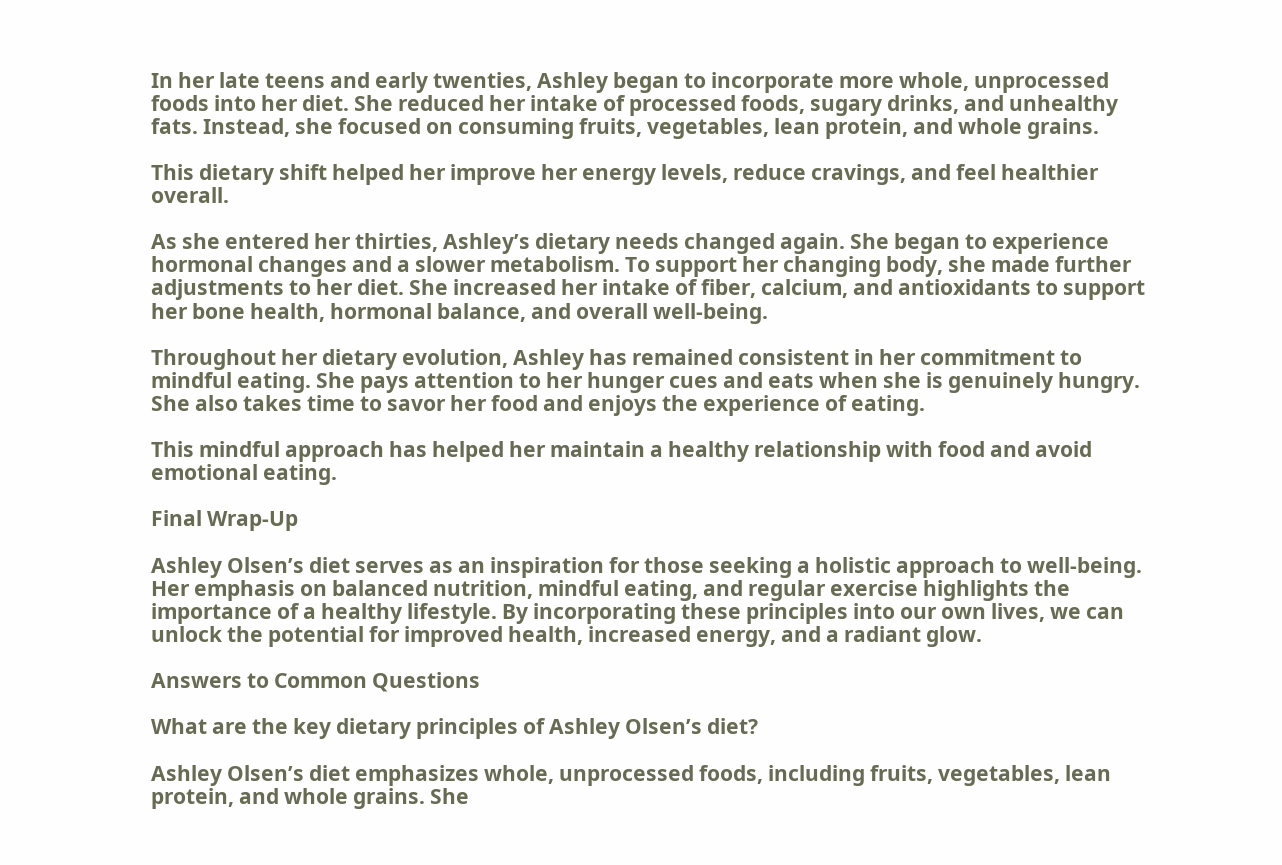In her late teens and early twenties, Ashley began to incorporate more whole, unprocessed foods into her diet. She reduced her intake of processed foods, sugary drinks, and unhealthy fats. Instead, she focused on consuming fruits, vegetables, lean protein, and whole grains.

This dietary shift helped her improve her energy levels, reduce cravings, and feel healthier overall.

As she entered her thirties, Ashley’s dietary needs changed again. She began to experience hormonal changes and a slower metabolism. To support her changing body, she made further adjustments to her diet. She increased her intake of fiber, calcium, and antioxidants to support her bone health, hormonal balance, and overall well-being.

Throughout her dietary evolution, Ashley has remained consistent in her commitment to mindful eating. She pays attention to her hunger cues and eats when she is genuinely hungry. She also takes time to savor her food and enjoys the experience of eating.

This mindful approach has helped her maintain a healthy relationship with food and avoid emotional eating.

Final Wrap-Up

Ashley Olsen’s diet serves as an inspiration for those seeking a holistic approach to well-being. Her emphasis on balanced nutrition, mindful eating, and regular exercise highlights the importance of a healthy lifestyle. By incorporating these principles into our own lives, we can unlock the potential for improved health, increased energy, and a radiant glow.

Answers to Common Questions

What are the key dietary principles of Ashley Olsen’s diet?

Ashley Olsen’s diet emphasizes whole, unprocessed foods, including fruits, vegetables, lean protein, and whole grains. She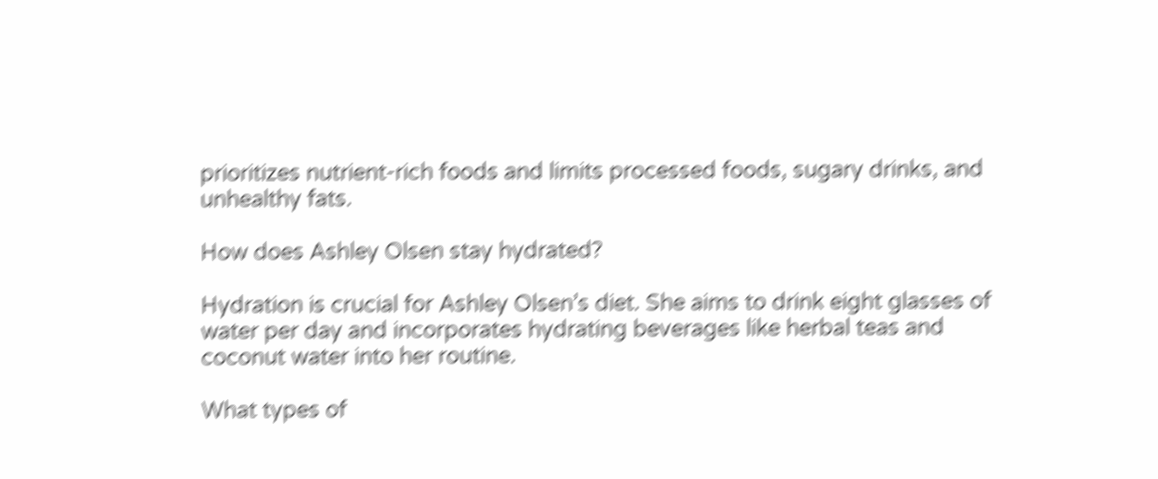prioritizes nutrient-rich foods and limits processed foods, sugary drinks, and unhealthy fats.

How does Ashley Olsen stay hydrated?

Hydration is crucial for Ashley Olsen’s diet. She aims to drink eight glasses of water per day and incorporates hydrating beverages like herbal teas and coconut water into her routine.

What types of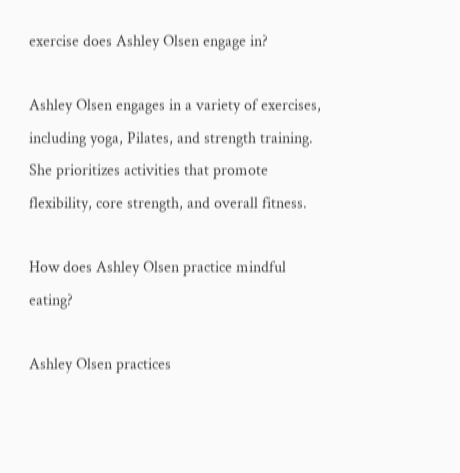exercise does Ashley Olsen engage in?

Ashley Olsen engages in a variety of exercises, including yoga, Pilates, and strength training. She prioritizes activities that promote flexibility, core strength, and overall fitness.

How does Ashley Olsen practice mindful eating?

Ashley Olsen practices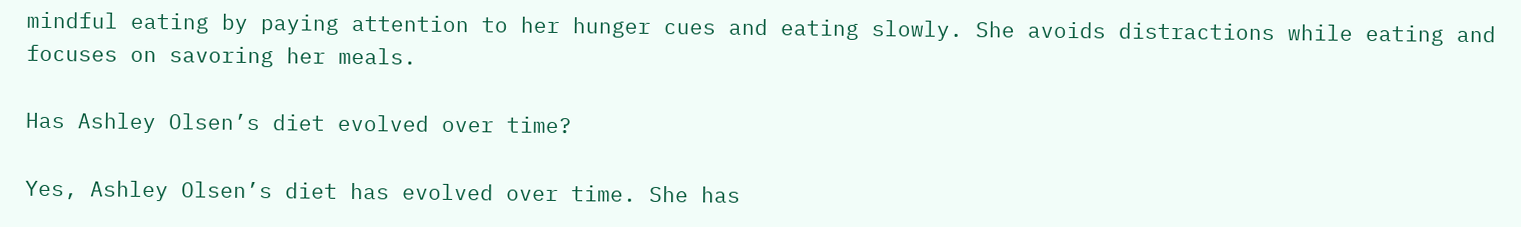mindful eating by paying attention to her hunger cues and eating slowly. She avoids distractions while eating and focuses on savoring her meals.

Has Ashley Olsen’s diet evolved over time?

Yes, Ashley Olsen’s diet has evolved over time. She has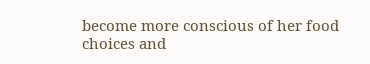become more conscious of her food choices and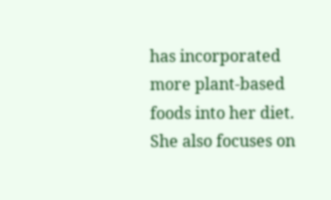has incorporated more plant-based foods into her diet. She also focuses on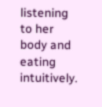listening to her body and eating intuitively.